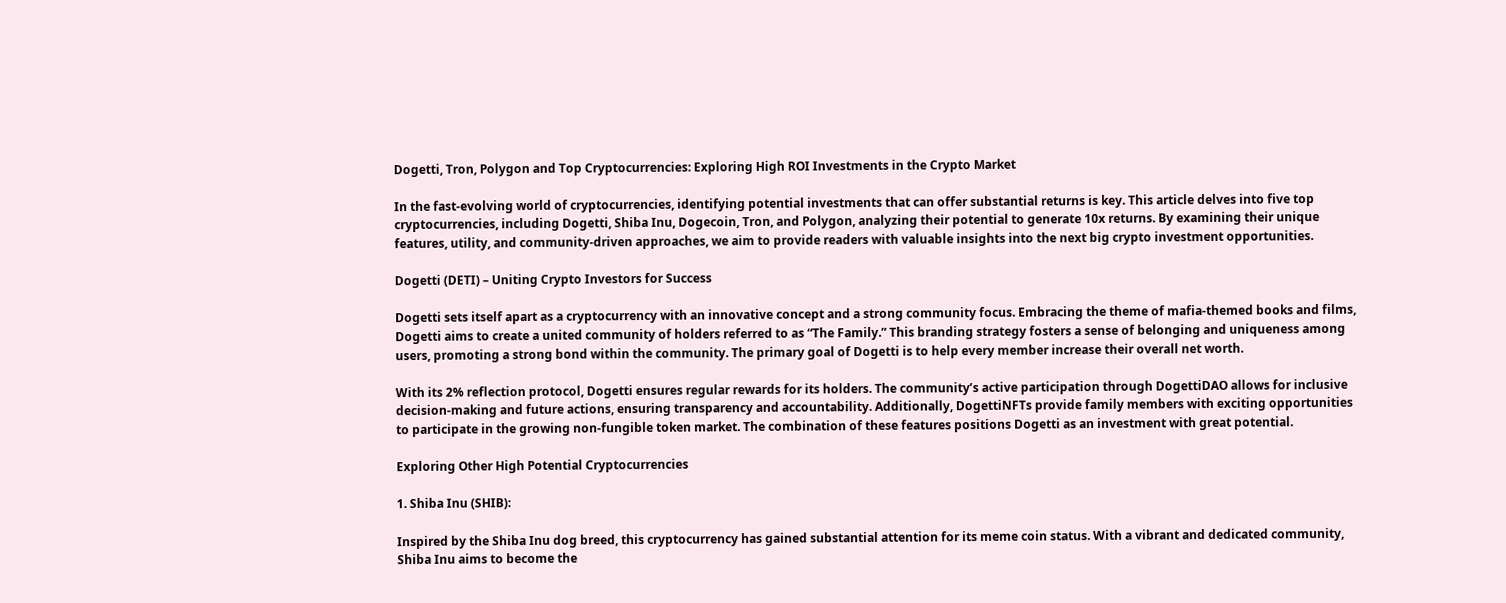Dogetti, Tron, Polygon and Top Cryptocurrencies: Exploring High ROI Investments in the Crypto Market

In the fast-evolving world of cryptocurrencies, identifying potential investments that can offer substantial returns is key. This article delves into five top cryptocurrencies, including Dogetti, Shiba Inu, Dogecoin, Tron, and Polygon, analyzing their potential to generate 10x returns. By examining their unique features, utility, and community-driven approaches, we aim to provide readers with valuable insights into the next big crypto investment opportunities.

Dogetti (DETI) – Uniting Crypto Investors for Success

Dogetti sets itself apart as a cryptocurrency with an innovative concept and a strong community focus. Embracing the theme of mafia-themed books and films, Dogetti aims to create a united community of holders referred to as “The Family.” This branding strategy fosters a sense of belonging and uniqueness among users, promoting a strong bond within the community. The primary goal of Dogetti is to help every member increase their overall net worth.

With its 2% reflection protocol, Dogetti ensures regular rewards for its holders. The community’s active participation through DogettiDAO allows for inclusive decision-making and future actions, ensuring transparency and accountability. Additionally, DogettiNFTs provide family members with exciting opportunities to participate in the growing non-fungible token market. The combination of these features positions Dogetti as an investment with great potential.

Exploring Other High Potential Cryptocurrencies

1. Shiba Inu (SHIB):

Inspired by the Shiba Inu dog breed, this cryptocurrency has gained substantial attention for its meme coin status. With a vibrant and dedicated community, Shiba Inu aims to become the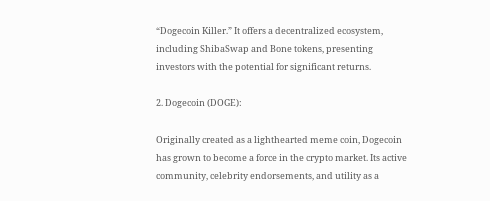“Dogecoin Killer.” It offers a decentralized ecosystem, including ShibaSwap and Bone tokens, presenting investors with the potential for significant returns.

2. Dogecoin (DOGE):

Originally created as a lighthearted meme coin, Dogecoin has grown to become a force in the crypto market. Its active community, celebrity endorsements, and utility as a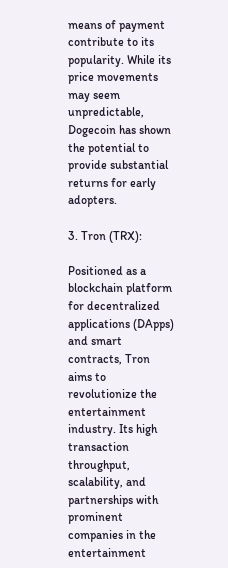means of payment contribute to its popularity. While its price movements may seem unpredictable, Dogecoin has shown the potential to provide substantial returns for early adopters.

3. Tron (TRX):

Positioned as a blockchain platform for decentralized applications (DApps) and smart contracts, Tron aims to revolutionize the entertainment industry. Its high transaction throughput, scalability, and partnerships with prominent companies in the entertainment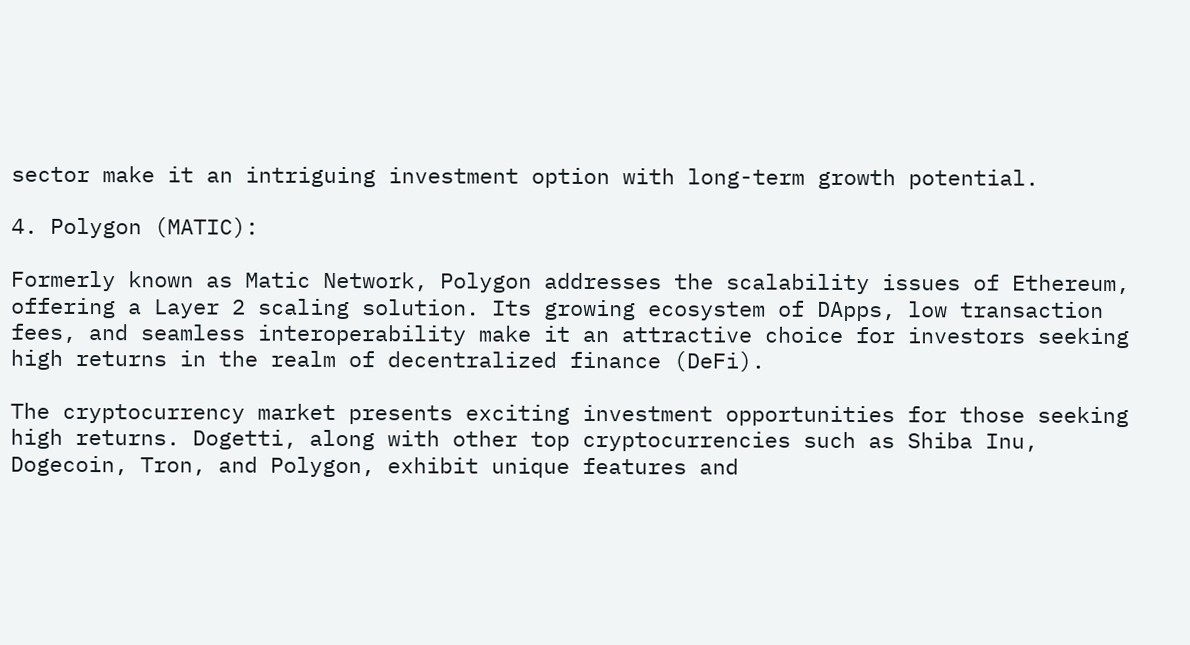sector make it an intriguing investment option with long-term growth potential.

4. Polygon (MATIC):

Formerly known as Matic Network, Polygon addresses the scalability issues of Ethereum, offering a Layer 2 scaling solution. Its growing ecosystem of DApps, low transaction fees, and seamless interoperability make it an attractive choice for investors seeking high returns in the realm of decentralized finance (DeFi).

The cryptocurrency market presents exciting investment opportunities for those seeking high returns. Dogetti, along with other top cryptocurrencies such as Shiba Inu, Dogecoin, Tron, and Polygon, exhibit unique features and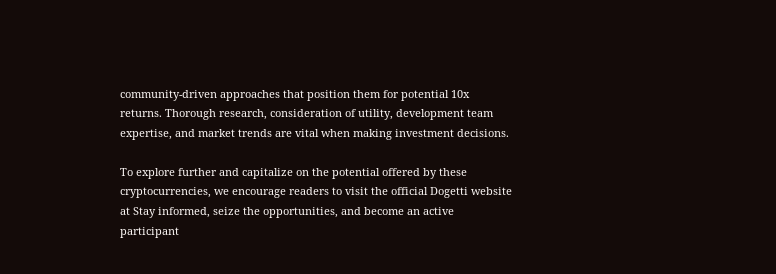community-driven approaches that position them for potential 10x returns. Thorough research, consideration of utility, development team expertise, and market trends are vital when making investment decisions.

To explore further and capitalize on the potential offered by these cryptocurrencies, we encourage readers to visit the official Dogetti website at Stay informed, seize the opportunities, and become an active participant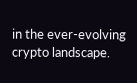in the ever-evolving crypto landscape.